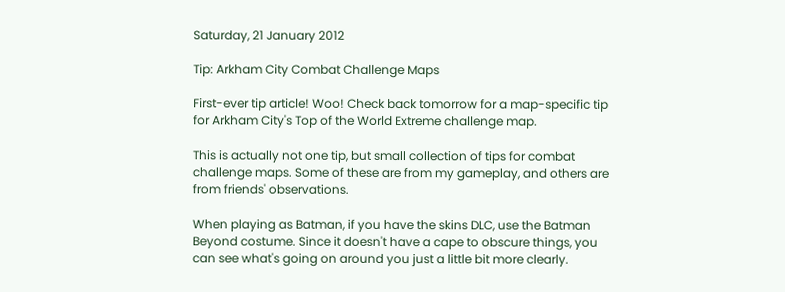Saturday, 21 January 2012

Tip: Arkham City Combat Challenge Maps

First-ever tip article! Woo! Check back tomorrow for a map-specific tip for Arkham City's Top of the World Extreme challenge map.

This is actually not one tip, but small collection of tips for combat challenge maps. Some of these are from my gameplay, and others are from friends' observations.

When playing as Batman, if you have the skins DLC, use the Batman Beyond costume. Since it doesn't have a cape to obscure things, you can see what's going on around you just a little bit more clearly.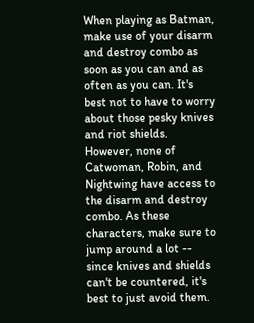When playing as Batman, make use of your disarm and destroy combo as soon as you can and as often as you can. It's best not to have to worry about those pesky knives and riot shields. However, none of Catwoman, Robin, and Nightwing have access to the disarm and destroy combo. As these characters, make sure to jump around a lot -- since knives and shields can't be countered, it's best to just avoid them.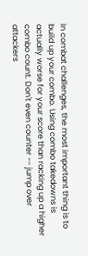In combat challenges, the most important thing is to build up your combo. Using combo takedowns is actually worse for your score than racking up a higher combo count. Don't even counter -- jump over attackers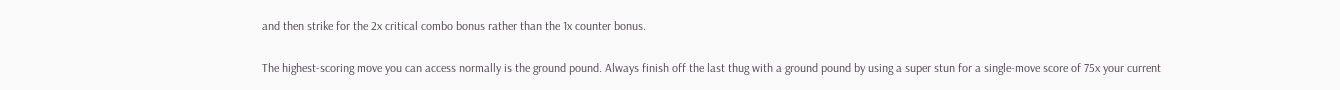and then strike for the 2x critical combo bonus rather than the 1x counter bonus.

The highest-scoring move you can access normally is the ground pound. Always finish off the last thug with a ground pound by using a super stun for a single-move score of 75x your current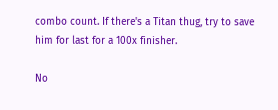combo count. If there's a Titan thug, try to save him for last for a 100x finisher.

No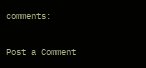comments:

Post a Comment